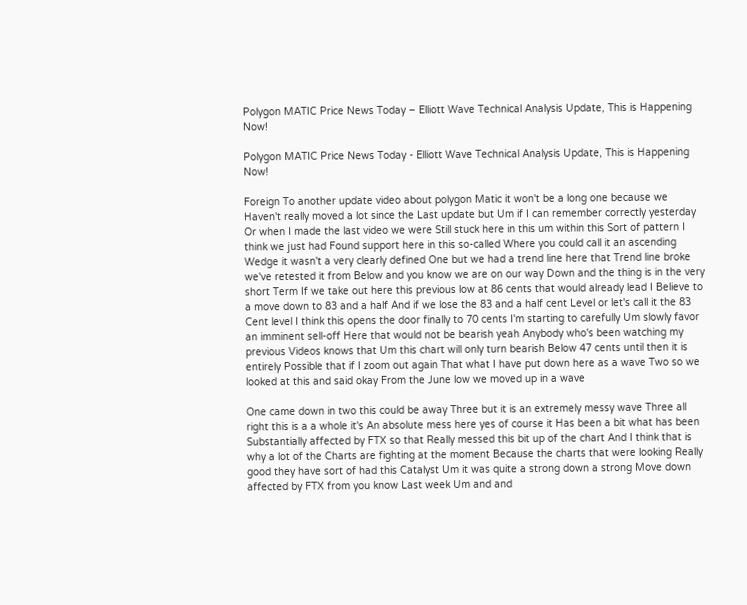Polygon MATIC Price News Today – Elliott Wave Technical Analysis Update, This is Happening Now!

Polygon MATIC Price News Today - Elliott Wave Technical Analysis Update, This is Happening Now!

Foreign To another update video about polygon Matic it won't be a long one because we Haven't really moved a lot since the Last update but Um if I can remember correctly yesterday Or when I made the last video we were Still stuck here in this um within this Sort of pattern I think we just had Found support here in this so-called Where you could call it an ascending Wedge it wasn't a very clearly defined One but we had a trend line here that Trend line broke we've retested it from Below and you know we are on our way Down and the thing is in the very short Term If we take out here this previous low at 86 cents that would already lead I Believe to a move down to 83 and a half And if we lose the 83 and a half cent Level or let's call it the 83 Cent level I think this opens the door finally to 70 cents I'm starting to carefully Um slowly favor an imminent sell-off Here that would not be bearish yeah Anybody who's been watching my previous Videos knows that Um this chart will only turn bearish Below 47 cents until then it is entirely Possible that if I zoom out again That what I have put down here as a wave Two so we looked at this and said okay From the June low we moved up in a wave

One came down in two this could be away Three but it is an extremely messy wave Three all right this is a a whole it's An absolute mess here yes of course it Has been a bit what has been Substantially affected by FTX so that Really messed this bit up of the chart And I think that is why a lot of the Charts are fighting at the moment Because the charts that were looking Really good they have sort of had this Catalyst Um it was quite a strong down a strong Move down affected by FTX from you know Last week Um and and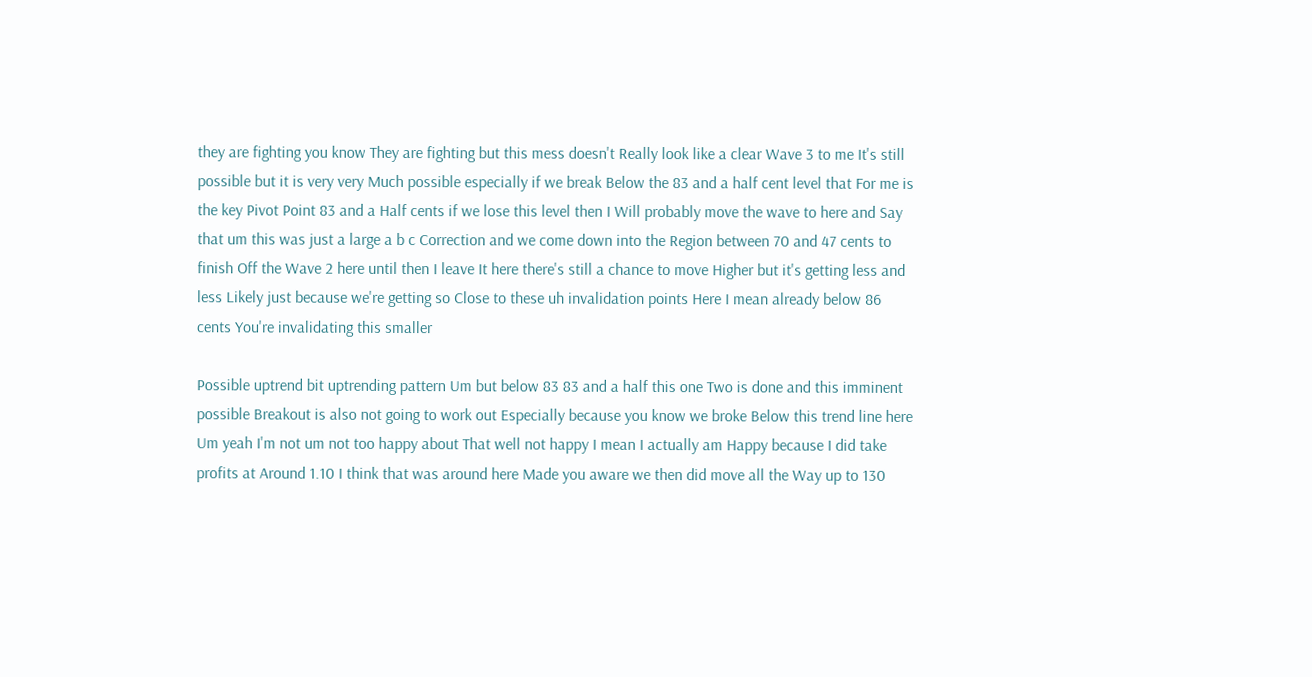they are fighting you know They are fighting but this mess doesn't Really look like a clear Wave 3 to me It's still possible but it is very very Much possible especially if we break Below the 83 and a half cent level that For me is the key Pivot Point 83 and a Half cents if we lose this level then I Will probably move the wave to here and Say that um this was just a large a b c Correction and we come down into the Region between 70 and 47 cents to finish Off the Wave 2 here until then I leave It here there's still a chance to move Higher but it's getting less and less Likely just because we're getting so Close to these uh invalidation points Here I mean already below 86 cents You're invalidating this smaller

Possible uptrend bit uptrending pattern Um but below 83 83 and a half this one Two is done and this imminent possible Breakout is also not going to work out Especially because you know we broke Below this trend line here Um yeah I'm not um not too happy about That well not happy I mean I actually am Happy because I did take profits at Around 1.10 I think that was around here Made you aware we then did move all the Way up to 130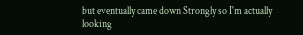but eventually came down Strongly so I'm actually looking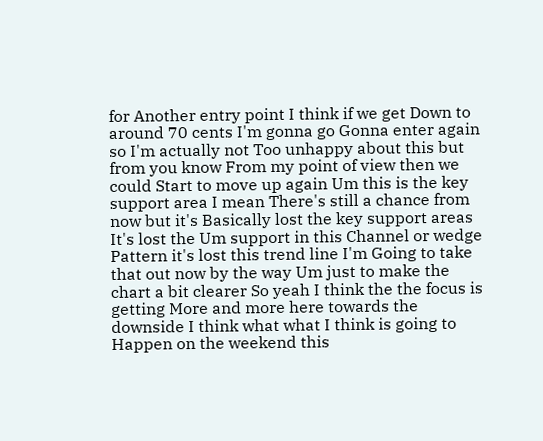for Another entry point I think if we get Down to around 70 cents I'm gonna go Gonna enter again so I'm actually not Too unhappy about this but from you know From my point of view then we could Start to move up again Um this is the key support area I mean There's still a chance from now but it's Basically lost the key support areas It's lost the Um support in this Channel or wedge Pattern it's lost this trend line I'm Going to take that out now by the way Um just to make the chart a bit clearer So yeah I think the the focus is getting More and more here towards the downside I think what what I think is going to Happen on the weekend this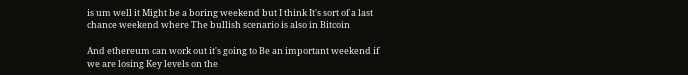is um well it Might be a boring weekend but I think It's sort of a last chance weekend where The bullish scenario is also in Bitcoin

And ethereum can work out it's going to Be an important weekend if we are losing Key levels on the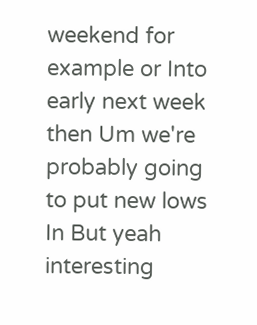weekend for example or Into early next week then Um we're probably going to put new lows In But yeah interesting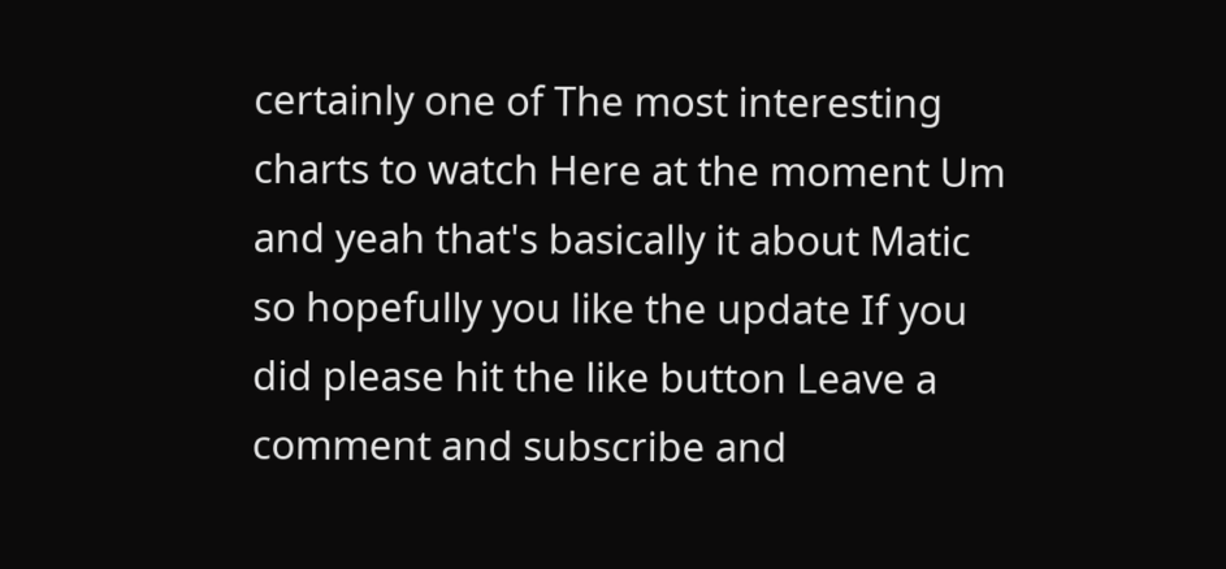certainly one of The most interesting charts to watch Here at the moment Um and yeah that's basically it about Matic so hopefully you like the update If you did please hit the like button Leave a comment and subscribe and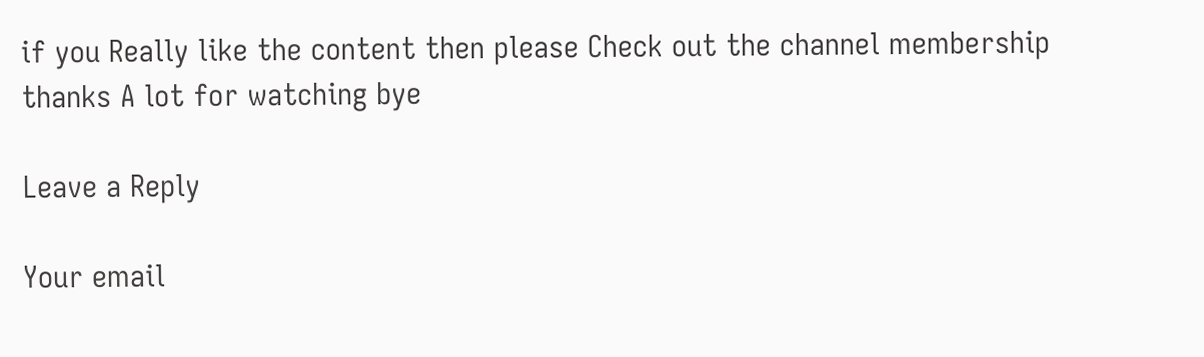if you Really like the content then please Check out the channel membership thanks A lot for watching bye

Leave a Reply

Your email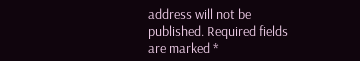address will not be published. Required fields are marked *